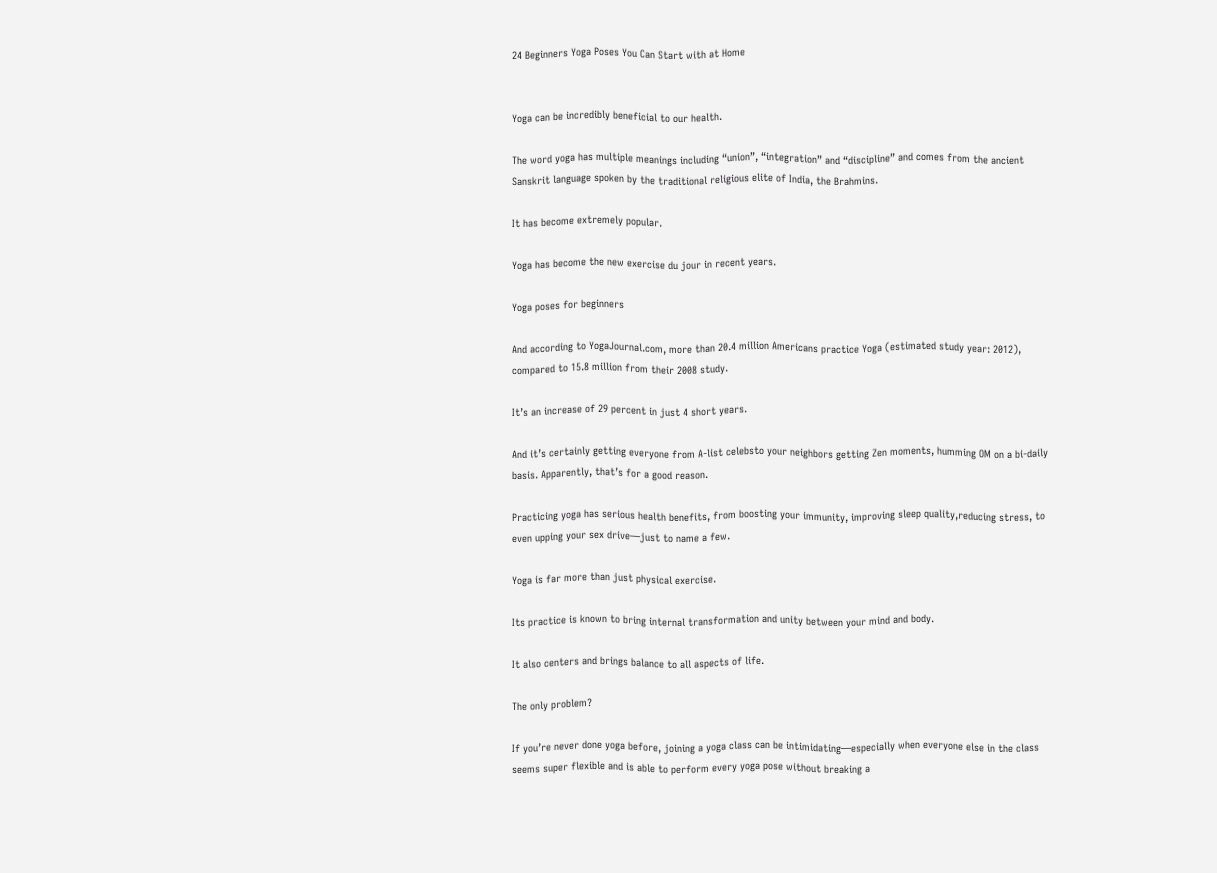24 Beginners Yoga Poses You Can Start with at Home


Yoga can be incredibly beneficial to our health.

The word yoga has multiple meanings including “union”, “integration” and “discipline” and comes from the ancient Sanskrit language spoken by the traditional religious elite of India, the Brahmins.

It has become extremely popular.

Yoga has become the new exercise du jour in recent years.

Yoga poses for beginners

And according to YogaJournal.com, more than 20.4 million Americans practice Yoga (estimated study year: 2012), compared to 15.8 million from their 2008 study.

It’s an increase of 29 percent in just 4 short years.

And it’s certainly getting everyone from A-list celebsto your neighbors getting Zen moments, humming OM on a bi-daily basis. Apparently, that’s for a good reason.

Practicing yoga has serious health benefits, from boosting your immunity, improving sleep quality,reducing stress, to even upping your sex drive—just to name a few.

Yoga is far more than just physical exercise.

Its practice is known to bring internal transformation and unity between your mind and body.

It also centers and brings balance to all aspects of life.

The only problem?

If you’re never done yoga before, joining a yoga class can be intimidating—especially when everyone else in the class seems super flexible and is able to perform every yoga pose without breaking a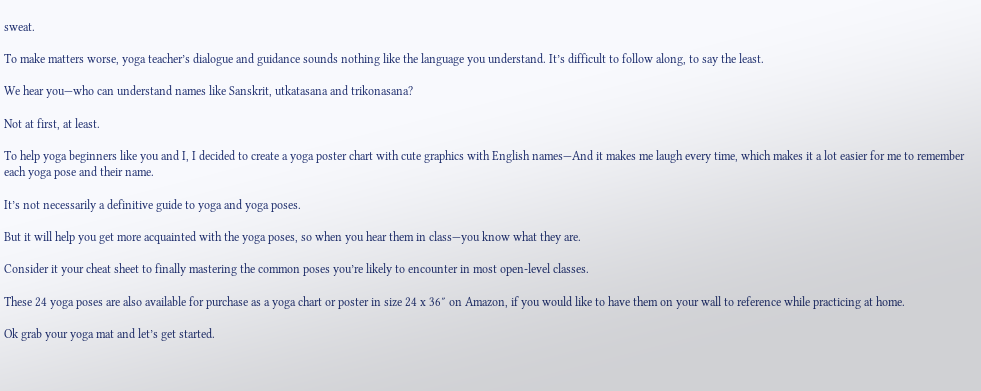sweat.

To make matters worse, yoga teacher’s dialogue and guidance sounds nothing like the language you understand. It’s difficult to follow along, to say the least.

We hear you—who can understand names like Sanskrit, utkatasana and trikonasana?

Not at first, at least.

To help yoga beginners like you and I, I decided to create a yoga poster chart with cute graphics with English names—And it makes me laugh every time, which makes it a lot easier for me to remember each yoga pose and their name.

It’s not necessarily a definitive guide to yoga and yoga poses.

But it will help you get more acquainted with the yoga poses, so when you hear them in class—you know what they are.

Consider it your cheat sheet to finally mastering the common poses you’re likely to encounter in most open-level classes.

These 24 yoga poses are also available for purchase as a yoga chart or poster in size 24 x 36″ on Amazon, if you would like to have them on your wall to reference while practicing at home.

Ok grab your yoga mat and let’s get started.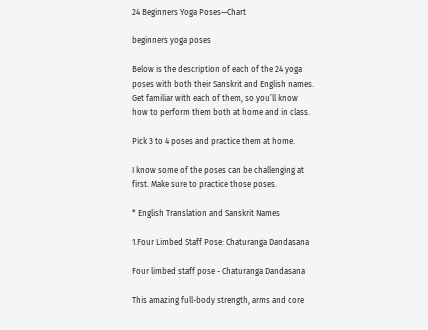24 Beginners Yoga Poses—Chart

beginners yoga poses

Below is the description of each of the 24 yoga poses with both their Sanskrit and English names. Get familiar with each of them, so you’ll know how to perform them both at home and in class.

Pick 3 to 4 poses and practice them at home.

I know some of the poses can be challenging at first. Make sure to practice those poses.

* English Translation and Sanskrit Names

1.Four Limbed Staff Pose: Chaturanga Dandasana

Four limbed staff pose - Chaturanga Dandasana

This amazing full-body strength, arms and core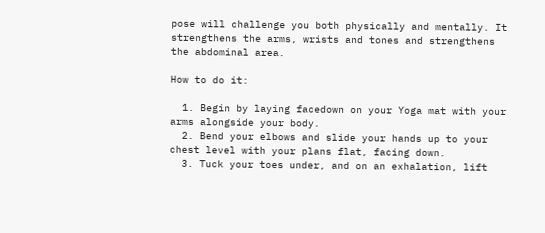pose will challenge you both physically and mentally. It strengthens the arms, wrists and tones and strengthens the abdominal area.

How to do it:

  1. Begin by laying facedown on your Yoga mat with your arms alongside your body.
  2. Bend your elbows and slide your hands up to your chest level with your plans flat, facing down.
  3. Tuck your toes under, and on an exhalation, lift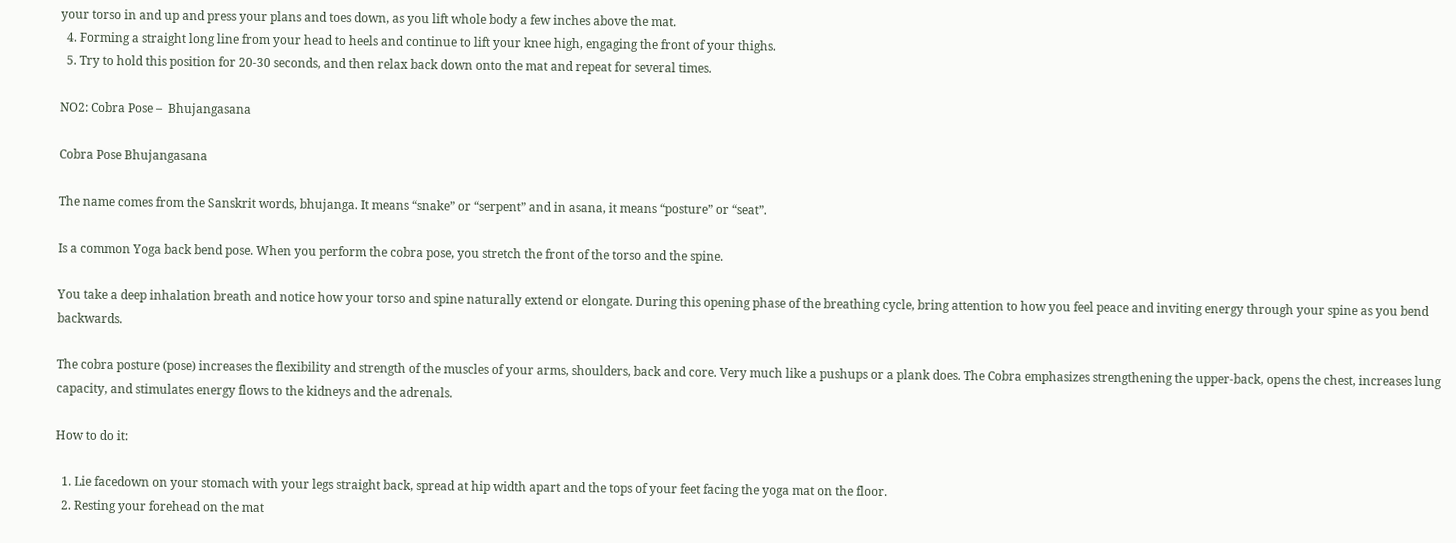your torso in and up and press your plans and toes down, as you lift whole body a few inches above the mat.
  4. Forming a straight long line from your head to heels and continue to lift your knee high, engaging the front of your thighs.
  5. Try to hold this position for 20-30 seconds, and then relax back down onto the mat and repeat for several times.

NO2: Cobra Pose –  Bhujangasana

Cobra Pose Bhujangasana

The name comes from the Sanskrit words, bhujanga. It means “snake” or “serpent” and in asana, it means “posture” or “seat”.

Is a common Yoga back bend pose. When you perform the cobra pose, you stretch the front of the torso and the spine.

You take a deep inhalation breath and notice how your torso and spine naturally extend or elongate. During this opening phase of the breathing cycle, bring attention to how you feel peace and inviting energy through your spine as you bend backwards.

The cobra posture (pose) increases the flexibility and strength of the muscles of your arms, shoulders, back and core. Very much like a pushups or a plank does. The Cobra emphasizes strengthening the upper-back, opens the chest, increases lung capacity, and stimulates energy flows to the kidneys and the adrenals.

How to do it:

  1. Lie facedown on your stomach with your legs straight back, spread at hip width apart and the tops of your feet facing the yoga mat on the floor.
  2. Resting your forehead on the mat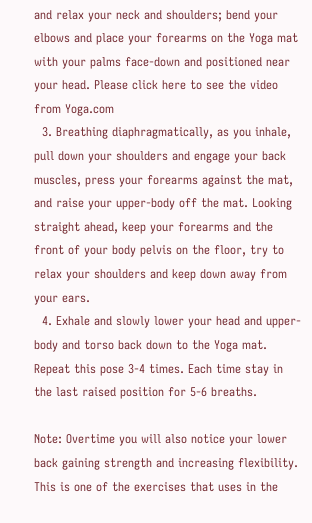and relax your neck and shoulders; bend your elbows and place your forearms on the Yoga mat with your palms face-down and positioned near your head. Please click here to see the video from Yoga.com
  3. Breathing diaphragmatically, as you inhale, pull down your shoulders and engage your back muscles, press your forearms against the mat, and raise your upper-body off the mat. Looking straight ahead, keep your forearms and the front of your body pelvis on the floor, try to relax your shoulders and keep down away from your ears.
  4. Exhale and slowly lower your head and upper-body and torso back down to the Yoga mat. Repeat this pose 3-4 times. Each time stay in the last raised position for 5-6 breaths.

Note: Overtime you will also notice your lower back gaining strength and increasing flexibility. This is one of the exercises that uses in the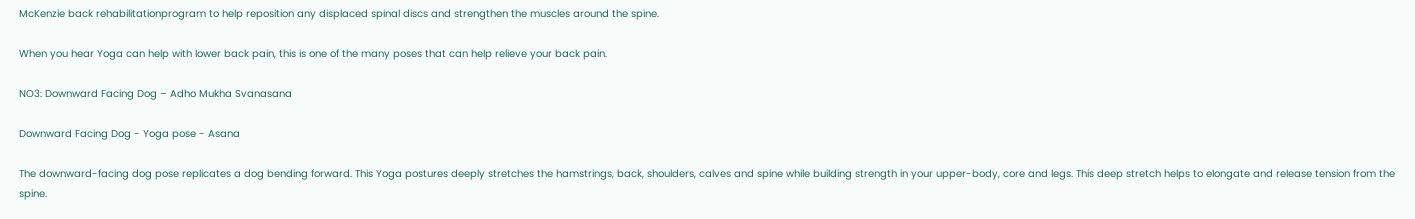McKenzie back rehabilitationprogram to help reposition any displaced spinal discs and strengthen the muscles around the spine.

When you hear Yoga can help with lower back pain, this is one of the many poses that can help relieve your back pain.

NO3: Downward Facing Dog – Adho Mukha Svanasana

Downward Facing Dog - Yoga pose - Asana

The downward-facing dog pose replicates a dog bending forward. This Yoga postures deeply stretches the hamstrings, back, shoulders, calves and spine while building strength in your upper-body, core and legs. This deep stretch helps to elongate and release tension from the spine.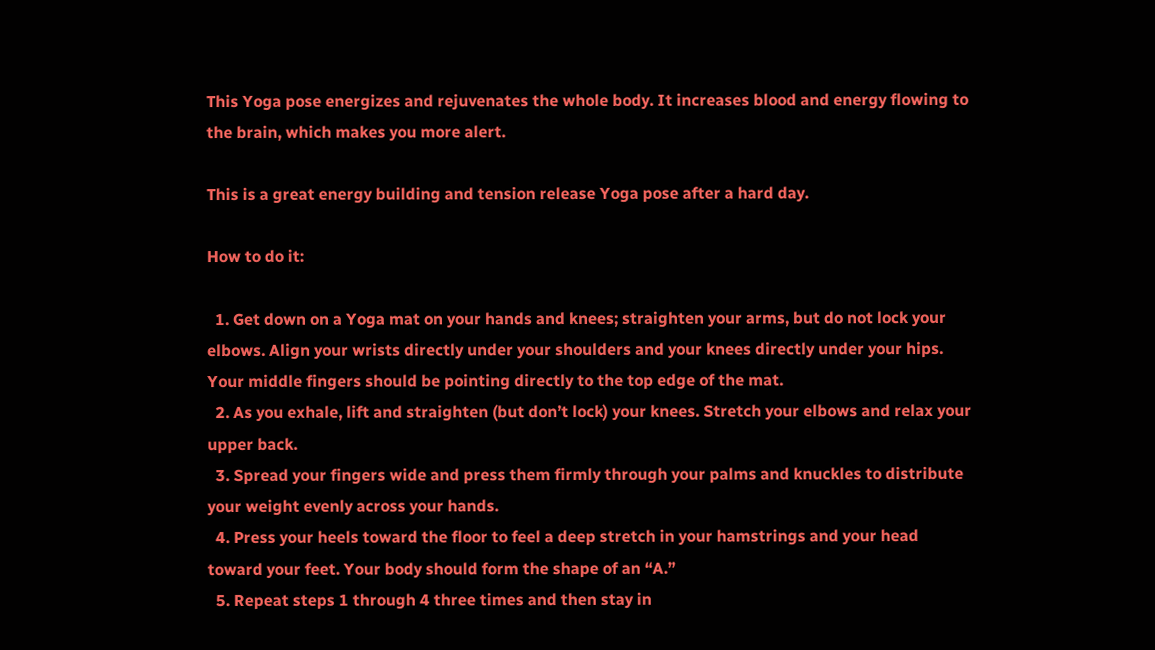This Yoga pose energizes and rejuvenates the whole body. It increases blood and energy flowing to the brain, which makes you more alert.

This is a great energy building and tension release Yoga pose after a hard day.

How to do it:

  1. Get down on a Yoga mat on your hands and knees; straighten your arms, but do not lock your elbows. Align your wrists directly under your shoulders and your knees directly under your hips. Your middle fingers should be pointing directly to the top edge of the mat.
  2. As you exhale, lift and straighten (but don’t lock) your knees. Stretch your elbows and relax your upper back.
  3. Spread your fingers wide and press them firmly through your palms and knuckles to distribute your weight evenly across your hands.
  4. Press your heels toward the floor to feel a deep stretch in your hamstrings and your head toward your feet. Your body should form the shape of an “A.”
  5. Repeat steps 1 through 4 three times and then stay in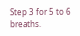Step 3 for 5 to 6 breaths.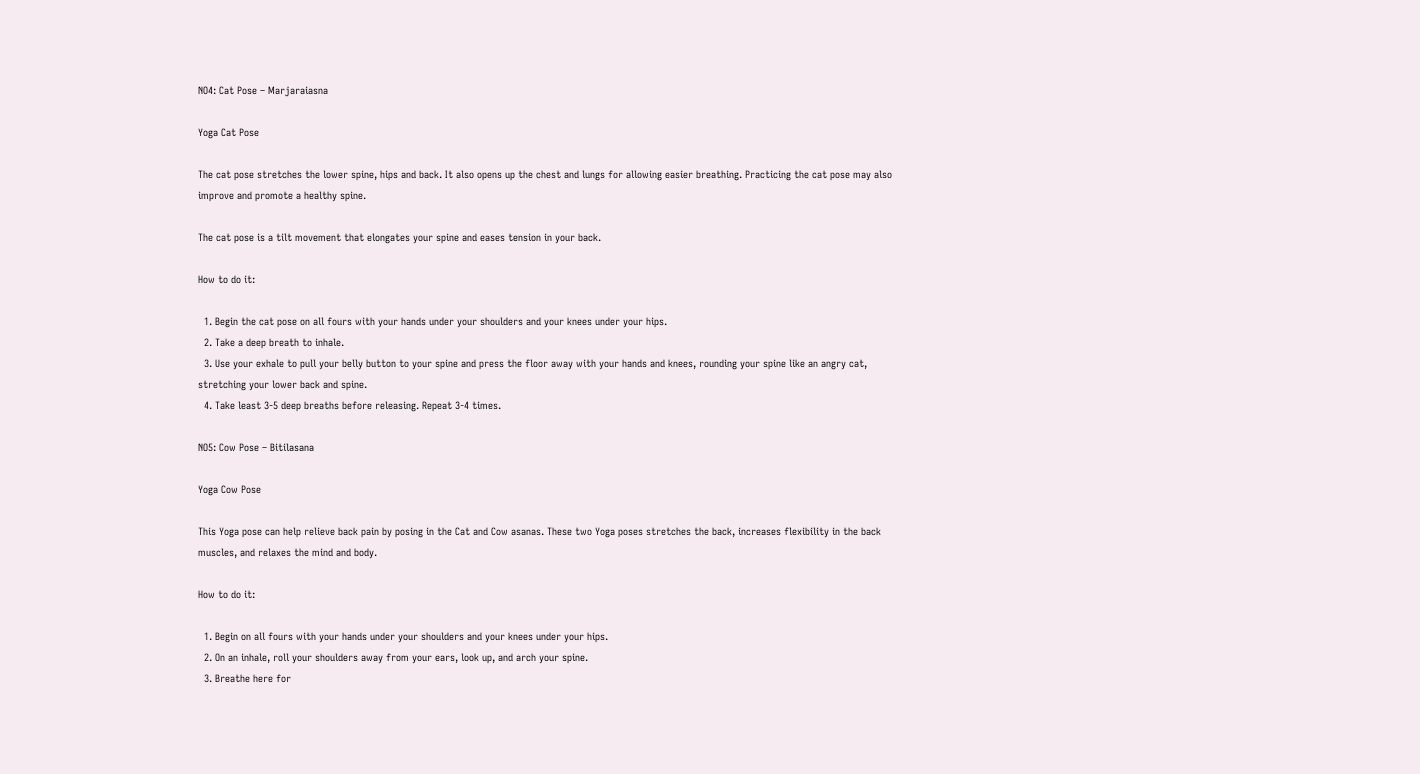NO4: Cat Pose – Marjaraiasna

Yoga Cat Pose

The cat pose stretches the lower spine, hips and back. It also opens up the chest and lungs for allowing easier breathing. Practicing the cat pose may also improve and promote a healthy spine.

The cat pose is a tilt movement that elongates your spine and eases tension in your back.

How to do it:

  1. Begin the cat pose on all fours with your hands under your shoulders and your knees under your hips.
  2. Take a deep breath to inhale.
  3. Use your exhale to pull your belly button to your spine and press the floor away with your hands and knees, rounding your spine like an angry cat, stretching your lower back and spine.
  4. Take least 3-5 deep breaths before releasing. Repeat 3-4 times.

NO5: Cow Pose – Bitilasana

Yoga Cow Pose

This Yoga pose can help relieve back pain by posing in the Cat and Cow asanas. These two Yoga poses stretches the back, increases flexibility in the back muscles, and relaxes the mind and body.

How to do it:

  1. Begin on all fours with your hands under your shoulders and your knees under your hips.
  2. On an inhale, roll your shoulders away from your ears, look up, and arch your spine.
  3. Breathe here for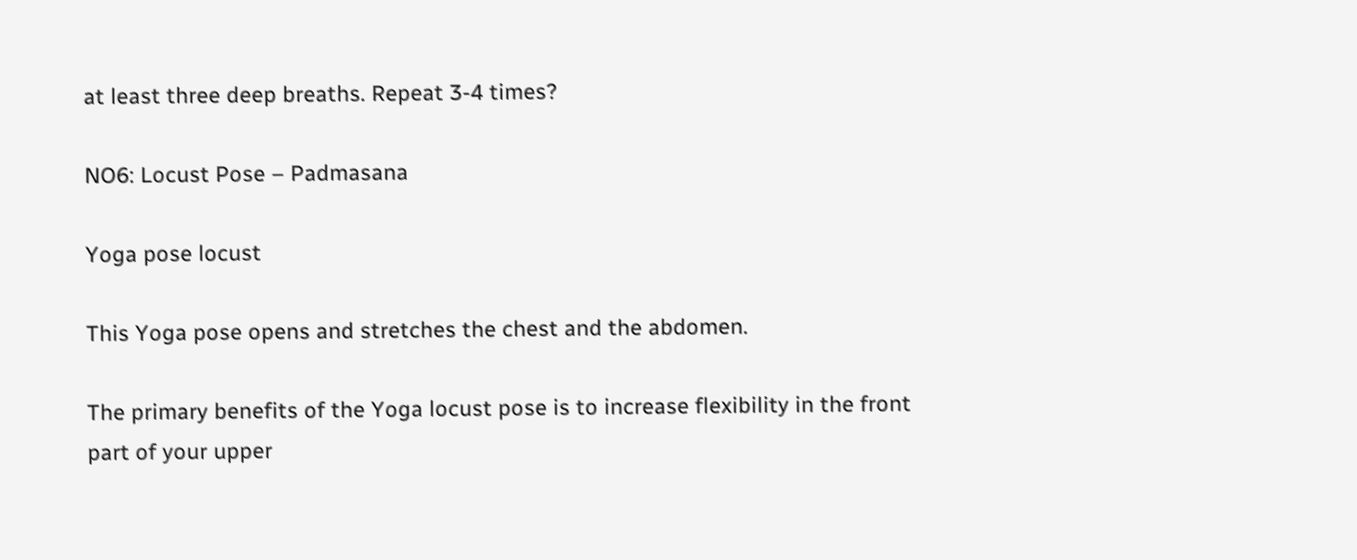at least three deep breaths. Repeat 3-4 times?

NO6: Locust Pose – Padmasana

Yoga pose locust

This Yoga pose opens and stretches the chest and the abdomen.

The primary benefits of the Yoga locust pose is to increase flexibility in the front part of your upper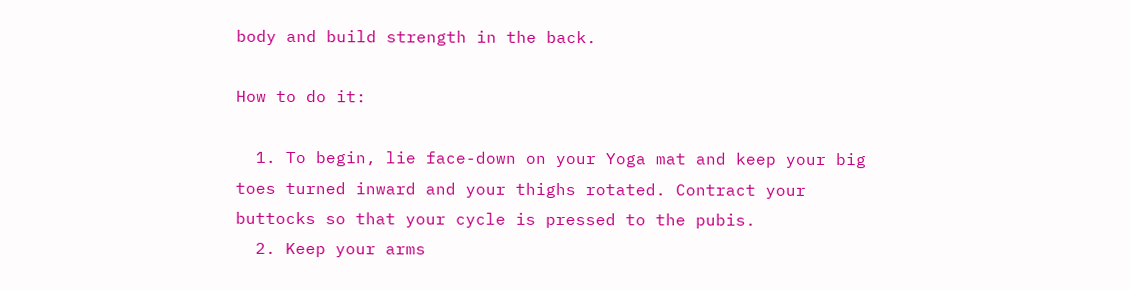body and build strength in the back.

How to do it:

  1. To begin, lie face-down on your Yoga mat and keep your big toes turned inward and your thighs rotated. Contract your buttocks so that your cycle is pressed to the pubis.
  2. Keep your arms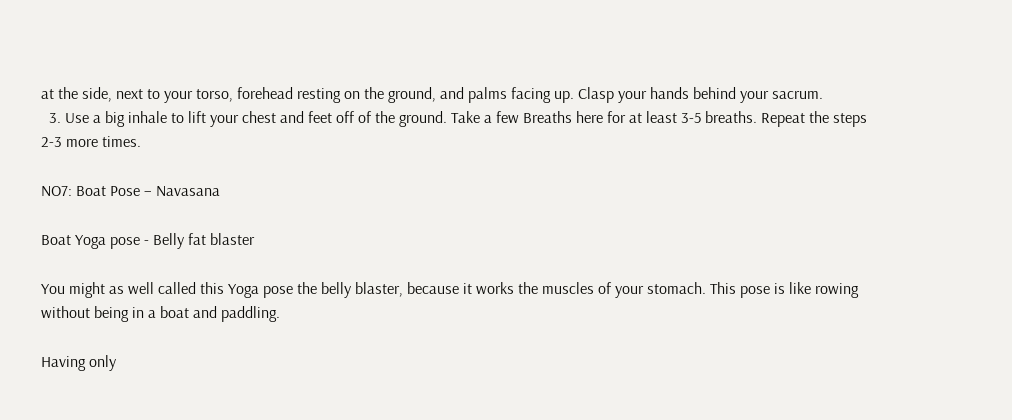at the side, next to your torso, forehead resting on the ground, and palms facing up. Clasp your hands behind your sacrum.
  3. Use a big inhale to lift your chest and feet off of the ground. Take a few Breaths here for at least 3-5 breaths. Repeat the steps 2-3 more times.

NO7: Boat Pose – Navasana

Boat Yoga pose - Belly fat blaster

You might as well called this Yoga pose the belly blaster, because it works the muscles of your stomach. This pose is like rowing without being in a boat and paddling.

Having only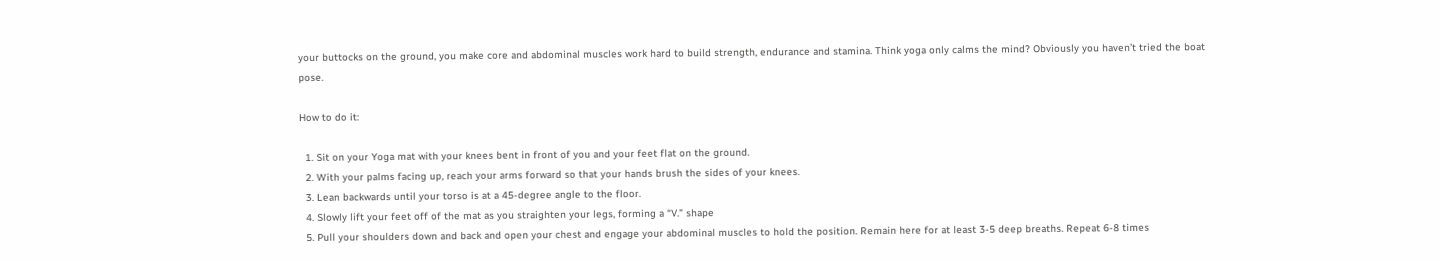your buttocks on the ground, you make core and abdominal muscles work hard to build strength, endurance and stamina. Think yoga only calms the mind? Obviously you haven’t tried the boat pose.

How to do it:

  1. Sit on your Yoga mat with your knees bent in front of you and your feet flat on the ground.
  2. With your palms facing up, reach your arms forward so that your hands brush the sides of your knees.
  3. Lean backwards until your torso is at a 45-degree angle to the floor.
  4. Slowly lift your feet off of the mat as you straighten your legs, forming a “V.” shape
  5. Pull your shoulders down and back and open your chest and engage your abdominal muscles to hold the position. Remain here for at least 3-5 deep breaths. Repeat 6-8 times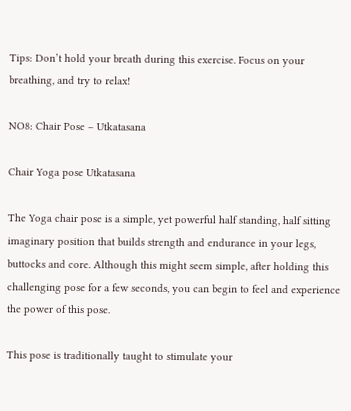Tips: Don’t hold your breath during this exercise. Focus on your breathing, and try to relax!

NO8: Chair Pose – Utkatasana

Chair Yoga pose Utkatasana

The Yoga chair pose is a simple, yet powerful half standing, half sitting imaginary position that builds strength and endurance in your legs, buttocks and core. Although this might seem simple, after holding this challenging pose for a few seconds, you can begin to feel and experience the power of this pose.

This pose is traditionally taught to stimulate your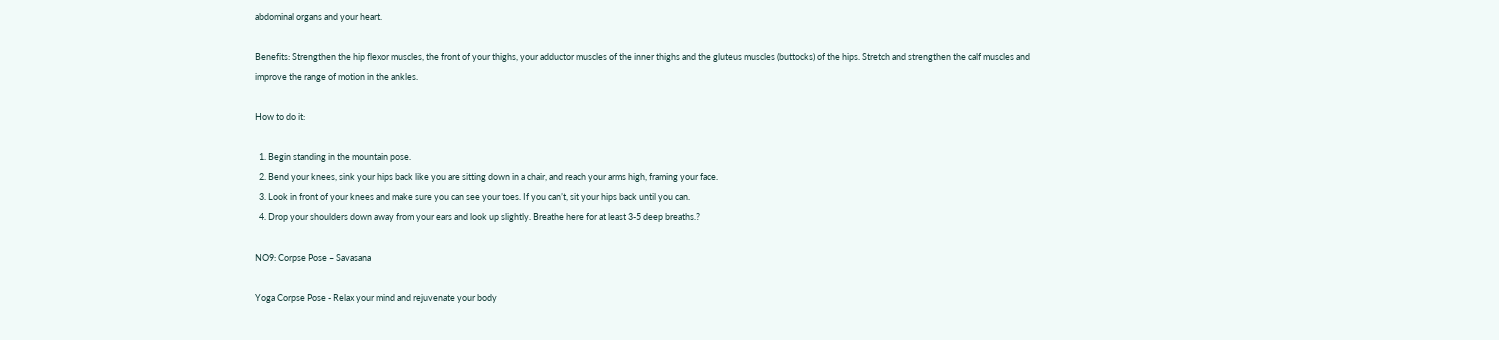abdominal organs and your heart.

Benefits: Strengthen the hip flexor muscles, the front of your thighs, your adductor muscles of the inner thighs and the gluteus muscles (buttocks) of the hips. Stretch and strengthen the calf muscles and improve the range of motion in the ankles.

How to do it:

  1. Begin standing in the mountain pose.
  2. Bend your knees, sink your hips back like you are sitting down in a chair, and reach your arms high, framing your face.
  3. Look in front of your knees and make sure you can see your toes. If you can’t, sit your hips back until you can.
  4. Drop your shoulders down away from your ears and look up slightly. Breathe here for at least 3-5 deep breaths.?

NO9: Corpse Pose – Savasana

Yoga Corpse Pose - Relax your mind and rejuvenate your body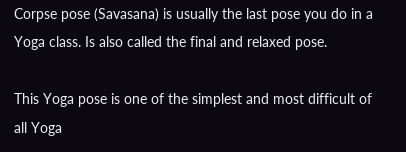Corpse pose (Savasana) is usually the last pose you do in a Yoga class. Is also called the final and relaxed pose.

This Yoga pose is one of the simplest and most difficult of all Yoga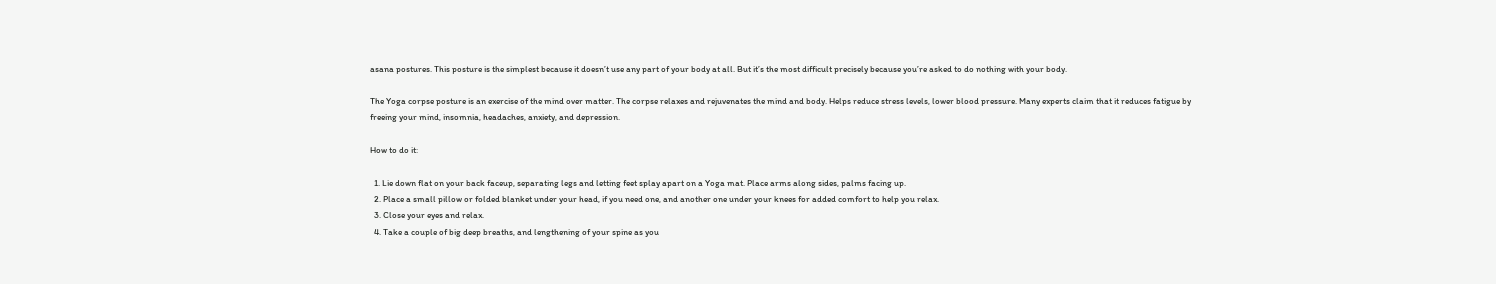asana postures. This posture is the simplest because it doesn’t use any part of your body at all. But it’s the most difficult precisely because you’re asked to do nothing with your body.

The Yoga corpse posture is an exercise of the mind over matter. The corpse relaxes and rejuvenates the mind and body. Helps reduce stress levels, lower blood pressure. Many experts claim that it reduces fatigue by freeing your mind, insomnia, headaches, anxiety, and depression.

How to do it:

  1. Lie down flat on your back faceup, separating legs and letting feet splay apart on a Yoga mat. Place arms along sides, palms facing up.
  2. Place a small pillow or folded blanket under your head, if you need one, and another one under your knees for added comfort to help you relax.
  3. Close your eyes and relax.
  4. Take a couple of big deep breaths, and lengthening of your spine as you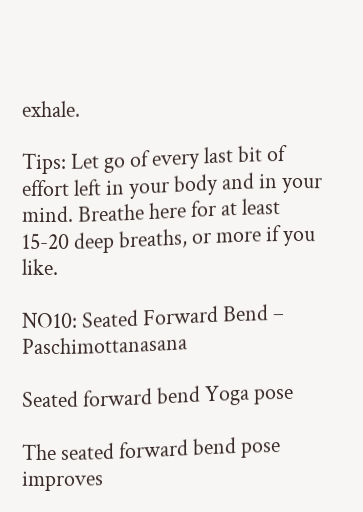exhale.

Tips: Let go of every last bit of effort left in your body and in your mind. Breathe here for at least 15-20 deep breaths, or more if you like.

NO10: Seated Forward Bend – Paschimottanasana

Seated forward bend Yoga pose

The seated forward bend pose improves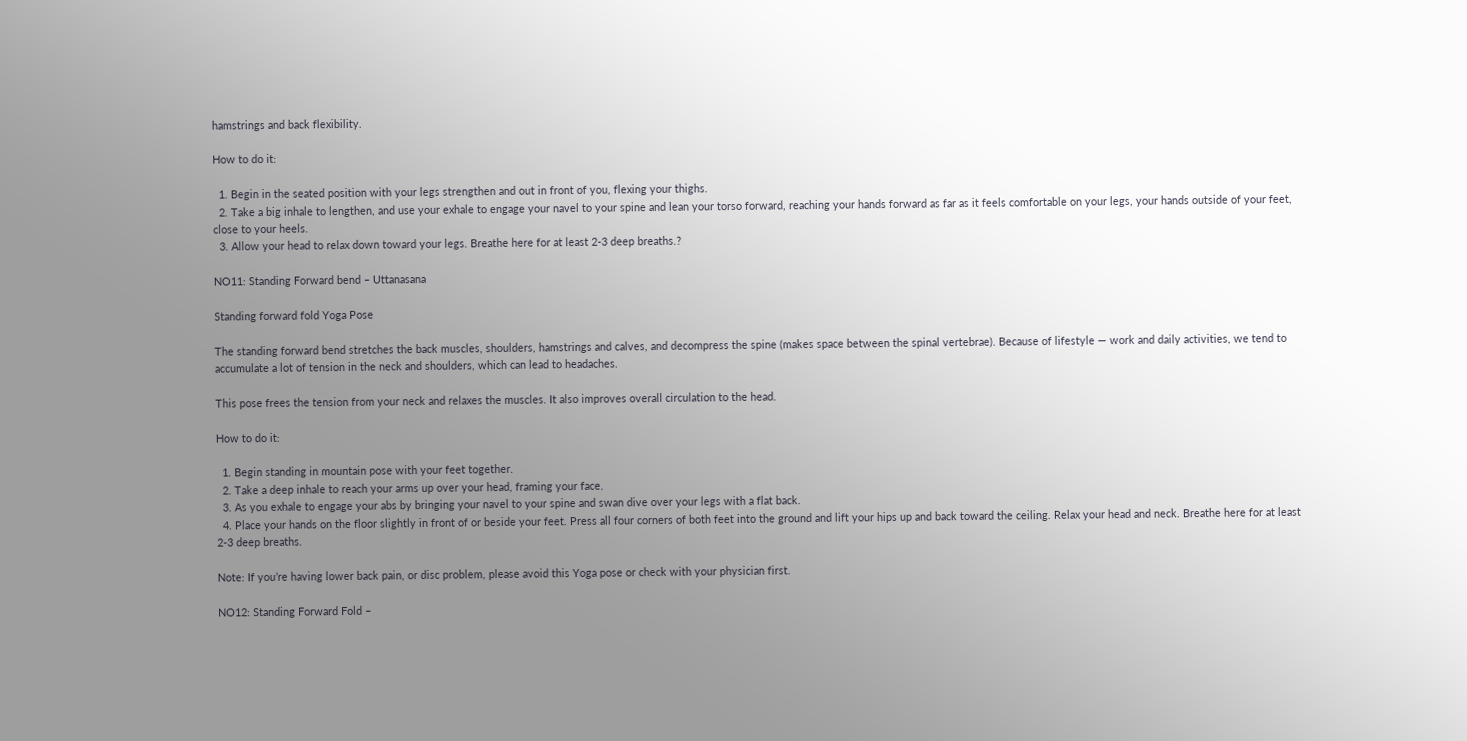hamstrings and back flexibility.

How to do it:

  1. Begin in the seated position with your legs strengthen and out in front of you, flexing your thighs.
  2. Take a big inhale to lengthen, and use your exhale to engage your navel to your spine and lean your torso forward, reaching your hands forward as far as it feels comfortable on your legs, your hands outside of your feet, close to your heels.
  3. Allow your head to relax down toward your legs. Breathe here for at least 2-3 deep breaths.?

NO11: Standing Forward bend – Uttanasana

Standing forward fold Yoga Pose

The standing forward bend stretches the back muscles, shoulders, hamstrings and calves, and decompress the spine (makes space between the spinal vertebrae). Because of lifestyle — work and daily activities, we tend to accumulate a lot of tension in the neck and shoulders, which can lead to headaches.

This pose frees the tension from your neck and relaxes the muscles. It also improves overall circulation to the head.

How to do it:

  1. Begin standing in mountain pose with your feet together.
  2. Take a deep inhale to reach your arms up over your head, framing your face.
  3. As you exhale to engage your abs by bringing your navel to your spine and swan dive over your legs with a flat back.
  4. Place your hands on the floor slightly in front of or beside your feet. Press all four corners of both feet into the ground and lift your hips up and back toward the ceiling. Relax your head and neck. Breathe here for at least 2-3 deep breaths.

Note: If you’re having lower back pain, or disc problem, please avoid this Yoga pose or check with your physician first.

NO12: Standing Forward Fold –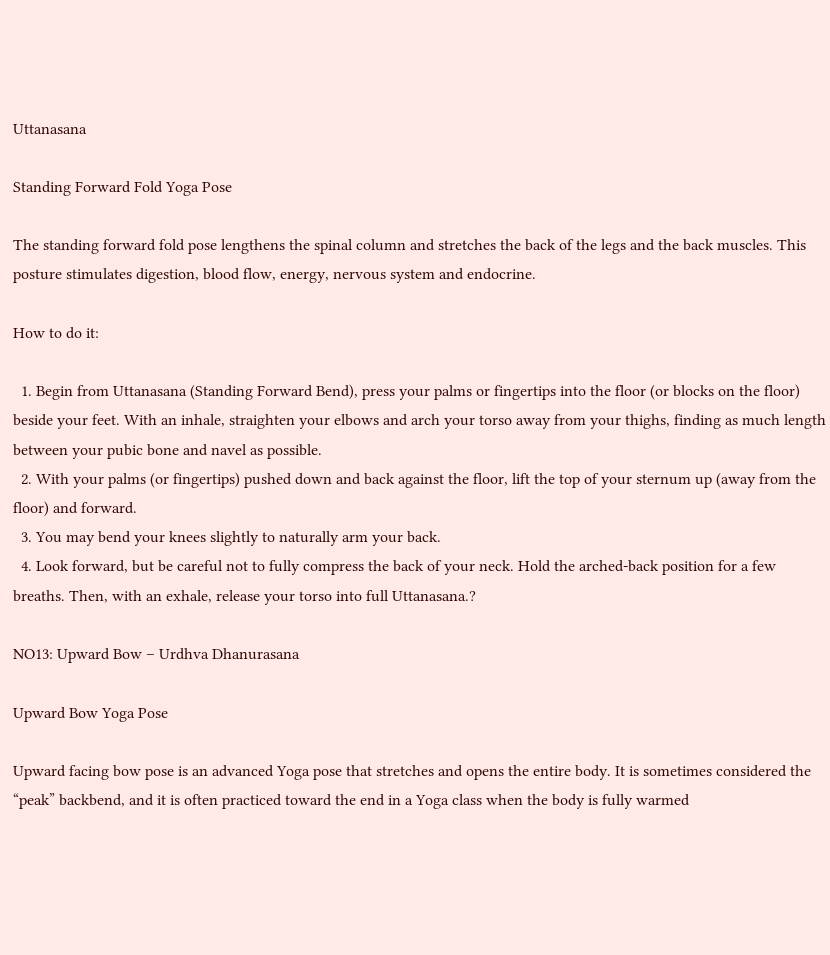Uttanasana

Standing Forward Fold Yoga Pose

The standing forward fold pose lengthens the spinal column and stretches the back of the legs and the back muscles. This posture stimulates digestion, blood flow, energy, nervous system and endocrine.

How to do it:

  1. Begin from Uttanasana (Standing Forward Bend), press your palms or fingertips into the floor (or blocks on the floor) beside your feet. With an inhale, straighten your elbows and arch your torso away from your thighs, finding as much length between your pubic bone and navel as possible.
  2. With your palms (or fingertips) pushed down and back against the floor, lift the top of your sternum up (away from the floor) and forward.
  3. You may bend your knees slightly to naturally arm your back.
  4. Look forward, but be careful not to fully compress the back of your neck. Hold the arched-back position for a few breaths. Then, with an exhale, release your torso into full Uttanasana.?

NO13: Upward Bow – Urdhva Dhanurasana

Upward Bow Yoga Pose

Upward facing bow pose is an advanced Yoga pose that stretches and opens the entire body. It is sometimes considered the “peak” backbend, and it is often practiced toward the end in a Yoga class when the body is fully warmed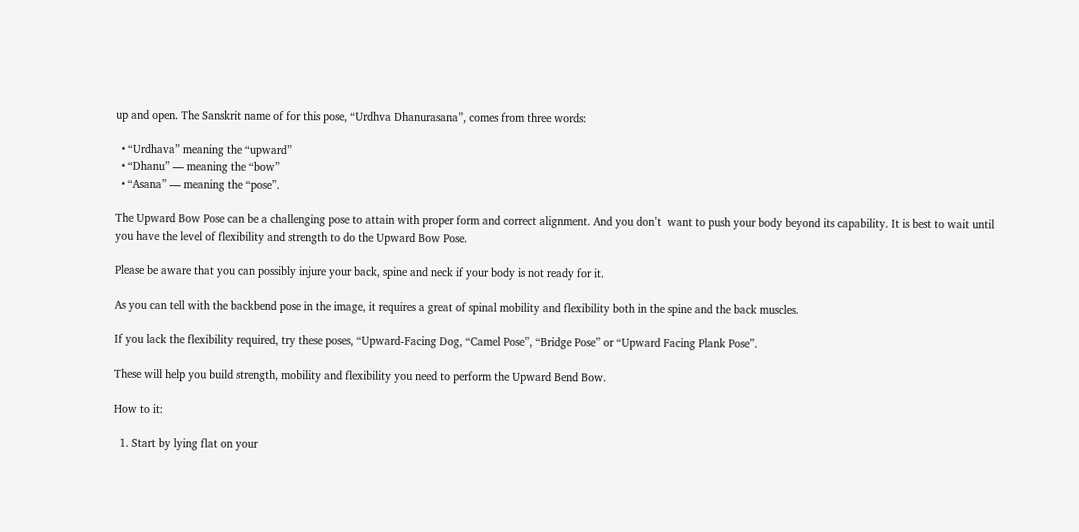up and open. The Sanskrit name of for this pose, “Urdhva Dhanurasana”, comes from three words:

  • “Urdhava” meaning the “upward”
  • “Dhanu” — meaning the “bow”
  • “Asana” — meaning the “pose”.

The Upward Bow Pose can be a challenging pose to attain with proper form and correct alignment. And you don’t  want to push your body beyond its capability. It is best to wait until you have the level of flexibility and strength to do the Upward Bow Pose.

Please be aware that you can possibly injure your back, spine and neck if your body is not ready for it.

As you can tell with the backbend pose in the image, it requires a great of spinal mobility and flexibility both in the spine and the back muscles.

If you lack the flexibility required, try these poses, “Upward-Facing Dog, “Camel Pose”, “Bridge Pose” or “Upward Facing Plank Pose”.

These will help you build strength, mobility and flexibility you need to perform the Upward Bend Bow.

How to it:

  1. Start by lying flat on your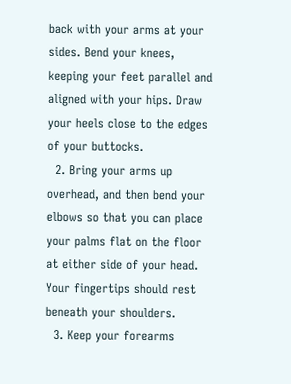back with your arms at your sides. Bend your knees, keeping your feet parallel and aligned with your hips. Draw your heels close to the edges of your buttocks.
  2. Bring your arms up overhead, and then bend your elbows so that you can place your palms flat on the floor at either side of your head. Your fingertips should rest beneath your shoulders.
  3. Keep your forearms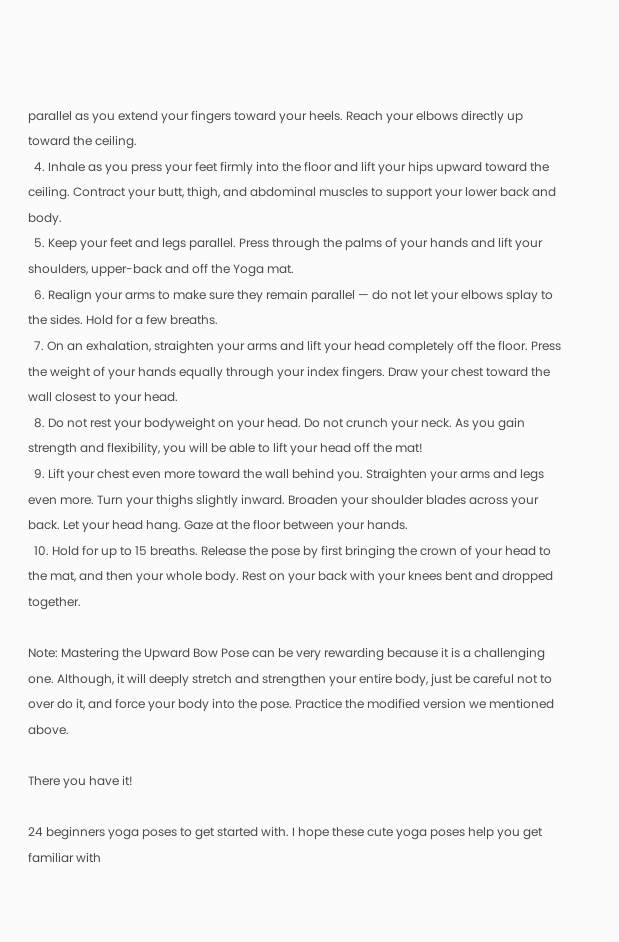parallel as you extend your fingers toward your heels. Reach your elbows directly up toward the ceiling.
  4. Inhale as you press your feet firmly into the floor and lift your hips upward toward the ceiling. Contract your butt, thigh, and abdominal muscles to support your lower back and body.
  5. Keep your feet and legs parallel. Press through the palms of your hands and lift your shoulders, upper-back and off the Yoga mat.
  6. Realign your arms to make sure they remain parallel — do not let your elbows splay to the sides. Hold for a few breaths.
  7. On an exhalation, straighten your arms and lift your head completely off the floor. Press the weight of your hands equally through your index fingers. Draw your chest toward the wall closest to your head.
  8. Do not rest your bodyweight on your head. Do not crunch your neck. As you gain strength and flexibility, you will be able to lift your head off the mat!
  9. Lift your chest even more toward the wall behind you. Straighten your arms and legs even more. Turn your thighs slightly inward. Broaden your shoulder blades across your back. Let your head hang. Gaze at the floor between your hands.
  10. Hold for up to 15 breaths. Release the pose by first bringing the crown of your head to the mat, and then your whole body. Rest on your back with your knees bent and dropped together.

Note: Mastering the Upward Bow Pose can be very rewarding because it is a challenging one. Although, it will deeply stretch and strengthen your entire body, just be careful not to over do it, and force your body into the pose. Practice the modified version we mentioned above.

There you have it!

24 beginners yoga poses to get started with. I hope these cute yoga poses help you get familiar with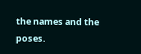the names and the poses.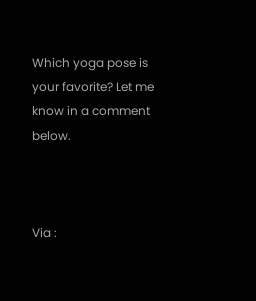Which yoga pose is your favorite? Let me know in a comment below.



Via :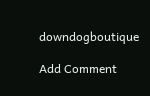downdogboutique

Add Comment